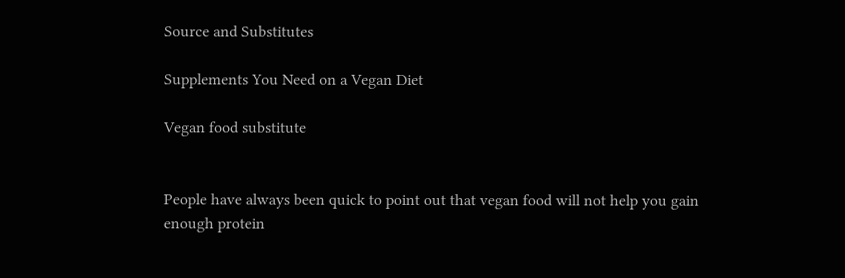Source and Substitutes

Supplements You Need on a Vegan Diet

Vegan food substitute


People have always been quick to point out that vegan food will not help you gain enough protein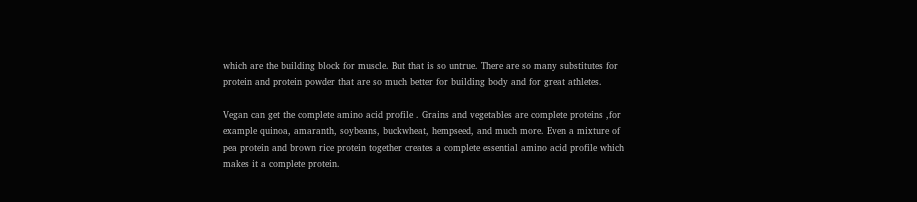which are the building block for muscle. But that is so untrue. There are so many substitutes for protein and protein powder that are so much better for building body and for great athletes.

Vegan can get the complete amino acid profile . Grains and vegetables are complete proteins ,for example quinoa, amaranth, soybeans, buckwheat, hempseed, and much more. Even a mixture of pea protein and brown rice protein together creates a complete essential amino acid profile which makes it a complete protein.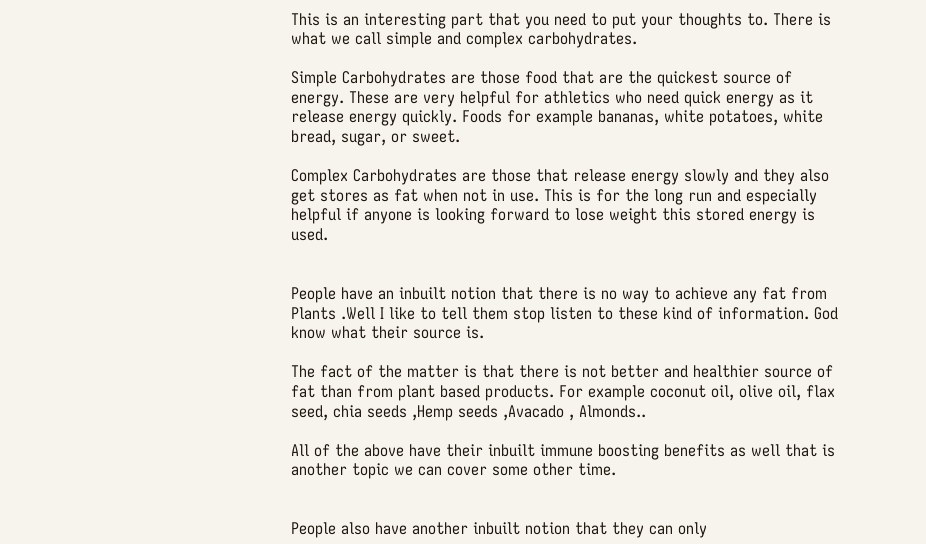This is an interesting part that you need to put your thoughts to. There is what we call simple and complex carbohydrates.

Simple Carbohydrates are those food that are the quickest source of energy. These are very helpful for athletics who need quick energy as it release energy quickly. Foods for example bananas, white potatoes, white bread, sugar, or sweet.

Complex Carbohydrates are those that release energy slowly and they also get stores as fat when not in use. This is for the long run and especially helpful if anyone is looking forward to lose weight this stored energy is used.


People have an inbuilt notion that there is no way to achieve any fat from Plants .Well I like to tell them stop listen to these kind of information. God know what their source is.

The fact of the matter is that there is not better and healthier source of fat than from plant based products. For example coconut oil, olive oil, flax seed, chia seeds ,Hemp seeds ,Avacado , Almonds..

All of the above have their inbuilt immune boosting benefits as well that is another topic we can cover some other time.


People also have another inbuilt notion that they can only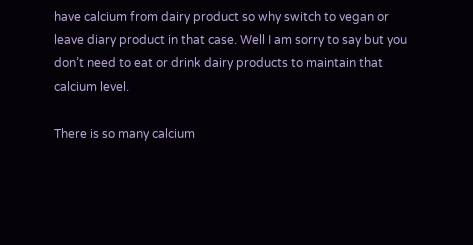have calcium from dairy product so why switch to vegan or leave diary product in that case. Well I am sorry to say but you don’t need to eat or drink dairy products to maintain that calcium level.

There is so many calcium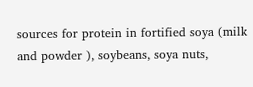sources for protein in fortified soya (milk and powder ), soybeans, soya nuts,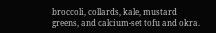broccoli, collards, kale, mustard greens, and calcium-set tofu and okra.